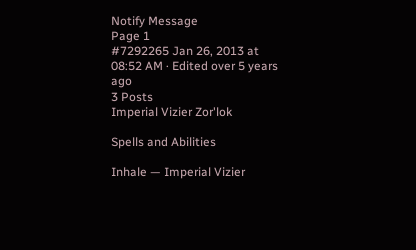Notify Message
Page 1
#7292265 Jan 26, 2013 at 08:52 AM · Edited over 5 years ago
3 Posts
Imperial Vizier Zor'lok

Spells and Abilities

Inhale — Imperial Vizier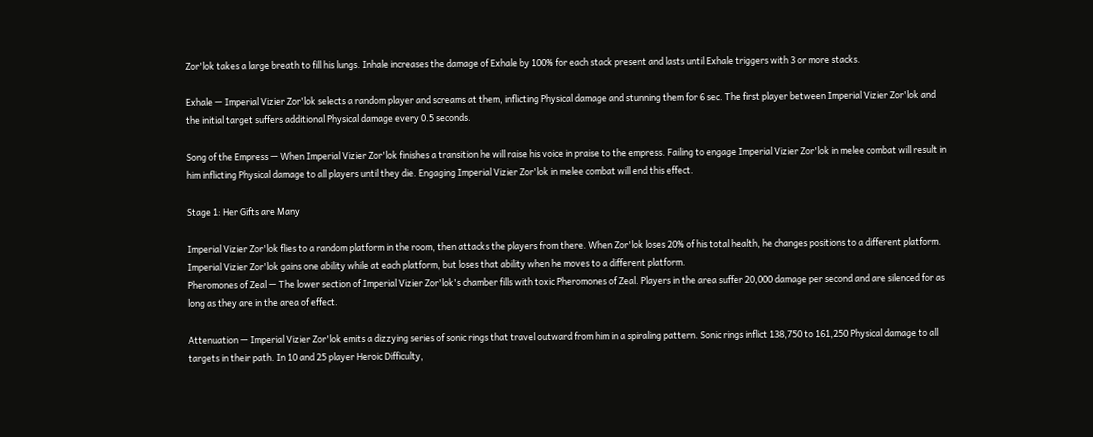Zor'lok takes a large breath to fill his lungs. Inhale increases the damage of Exhale by 100% for each stack present and lasts until Exhale triggers with 3 or more stacks.

Exhale — Imperial Vizier Zor'lok selects a random player and screams at them, inflicting Physical damage and stunning them for 6 sec. The first player between Imperial Vizier Zor'lok and the initial target suffers additional Physical damage every 0.5 seconds.

Song of the Empress — When Imperial Vizier Zor'lok finishes a transition he will raise his voice in praise to the empress. Failing to engage Imperial Vizier Zor'lok in melee combat will result in him inflicting Physical damage to all players until they die. Engaging Imperial Vizier Zor'lok in melee combat will end this effect.

Stage 1: Her Gifts are Many

Imperial Vizier Zor'lok flies to a random platform in the room, then attacks the players from there. When Zor'lok loses 20% of his total health, he changes positions to a different platform. Imperial Vizier Zor'lok gains one ability while at each platform, but loses that ability when he moves to a different platform.
Pheromones of Zeal — The lower section of Imperial Vizier Zor'lok's chamber fills with toxic Pheromones of Zeal. Players in the area suffer 20,000 damage per second and are silenced for as long as they are in the area of effect.

Attenuation — Imperial Vizier Zor'lok emits a dizzying series of sonic rings that travel outward from him in a spiraling pattern. Sonic rings inflict 138,750 to 161,250 Physical damage to all targets in their path. In 10 and 25 player Heroic Difficulty,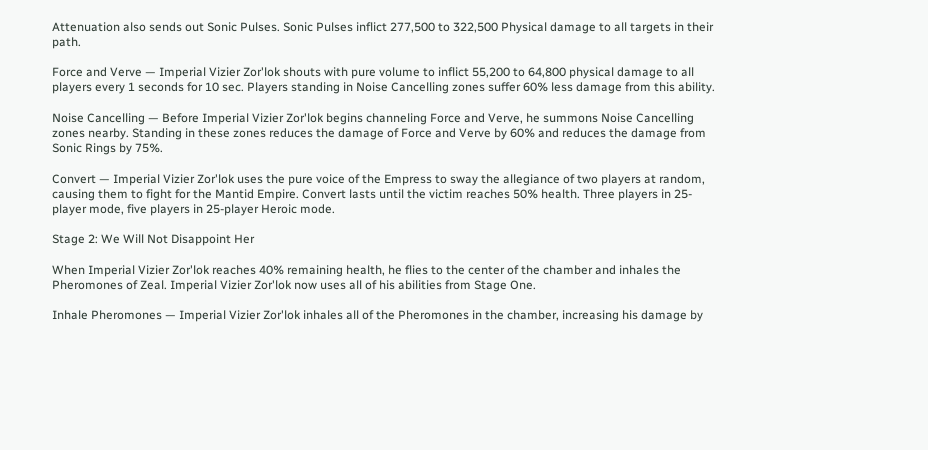Attenuation also sends out Sonic Pulses. Sonic Pulses inflict 277,500 to 322,500 Physical damage to all targets in their path.

Force and Verve — Imperial Vizier Zor'lok shouts with pure volume to inflict 55,200 to 64,800 physical damage to all players every 1 seconds for 10 sec. Players standing in Noise Cancelling zones suffer 60% less damage from this ability.

Noise Cancelling — Before Imperial Vizier Zor'lok begins channeling Force and Verve, he summons Noise Cancelling zones nearby. Standing in these zones reduces the damage of Force and Verve by 60% and reduces the damage from Sonic Rings by 75%.

Convert — Imperial Vizier Zor'lok uses the pure voice of the Empress to sway the allegiance of two players at random, causing them to fight for the Mantid Empire. Convert lasts until the victim reaches 50% health. Three players in 25-player mode, five players in 25-player Heroic mode.

Stage 2: We Will Not Disappoint Her

When Imperial Vizier Zor'lok reaches 40% remaining health, he flies to the center of the chamber and inhales the Pheromones of Zeal. Imperial Vizier Zor'lok now uses all of his abilities from Stage One.

Inhale Pheromones — Imperial Vizier Zor'lok inhales all of the Pheromones in the chamber, increasing his damage by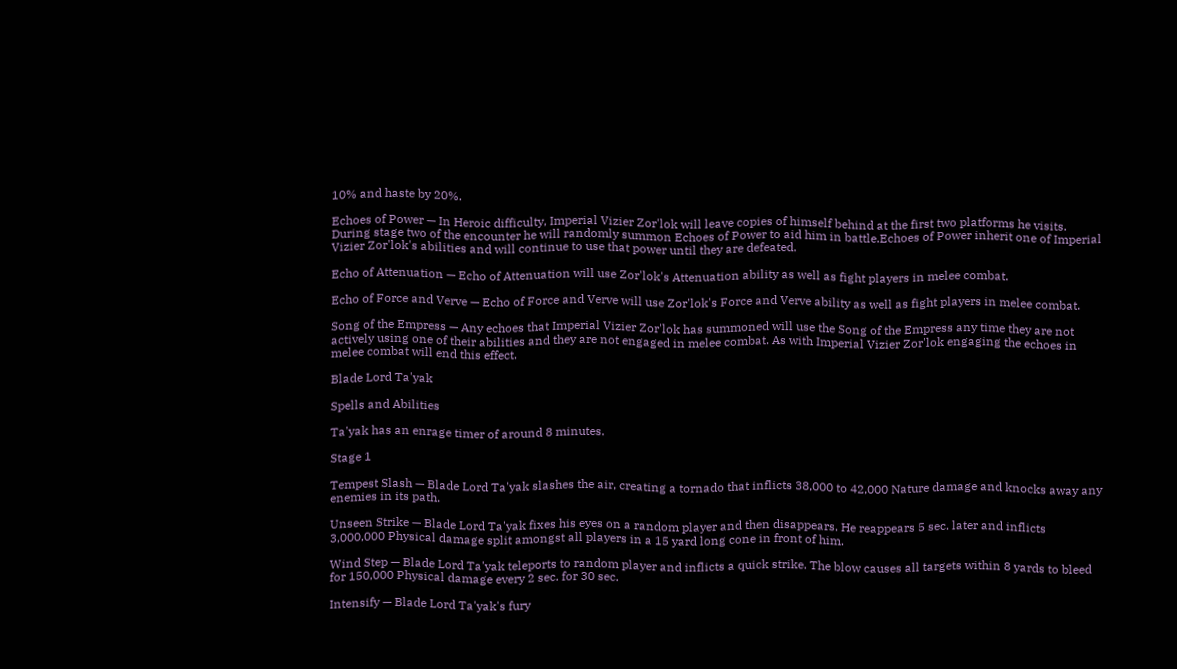10% and haste by 20%.

Echoes of Power — In Heroic difficulty, Imperial Vizier Zor'lok will leave copies of himself behind at the first two platforms he visits. During stage two of the encounter he will randomly summon Echoes of Power to aid him in battle.Echoes of Power inherit one of Imperial Vizier Zor'lok's abilities and will continue to use that power until they are defeated.

Echo of Attenuation — Echo of Attenuation will use Zor'lok's Attenuation ability as well as fight players in melee combat.

Echo of Force and Verve — Echo of Force and Verve will use Zor'lok's Force and Verve ability as well as fight players in melee combat.

Song of the Empress — Any echoes that Imperial Vizier Zor'lok has summoned will use the Song of the Empress any time they are not actively using one of their abilities and they are not engaged in melee combat. As with Imperial Vizier Zor'lok engaging the echoes in melee combat will end this effect.

Blade Lord Ta'yak

Spells and Abilities

Ta'yak has an enrage timer of around 8 minutes.

Stage 1

Tempest Slash — Blade Lord Ta'yak slashes the air, creating a tornado that inflicts 38,000 to 42,000 Nature damage and knocks away any enemies in its path.

Unseen Strike — Blade Lord Ta'yak fixes his eyes on a random player and then disappears. He reappears 5 sec. later and inflicts 3,000,000 Physical damage split amongst all players in a 15 yard long cone in front of him.

Wind Step — Blade Lord Ta'yak teleports to random player and inflicts a quick strike. The blow causes all targets within 8 yards to bleed for 150,000 Physical damage every 2 sec. for 30 sec.

Intensify — Blade Lord Ta'yak's fury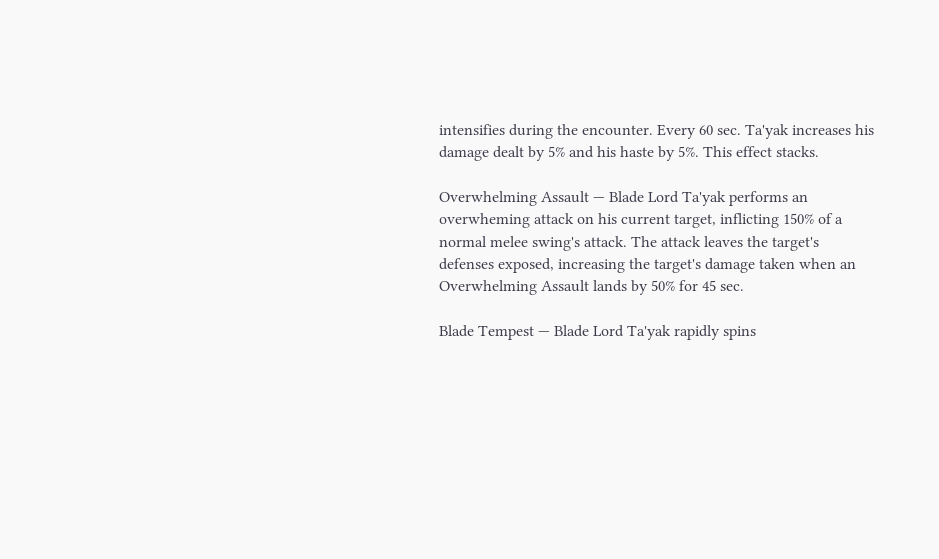intensifies during the encounter. Every 60 sec. Ta'yak increases his damage dealt by 5% and his haste by 5%. This effect stacks.

Overwhelming Assault — Blade Lord Ta'yak performs an overwheming attack on his current target, inflicting 150% of a normal melee swing's attack. The attack leaves the target's defenses exposed, increasing the target's damage taken when an Overwhelming Assault lands by 50% for 45 sec.

Blade Tempest — Blade Lord Ta'yak rapidly spins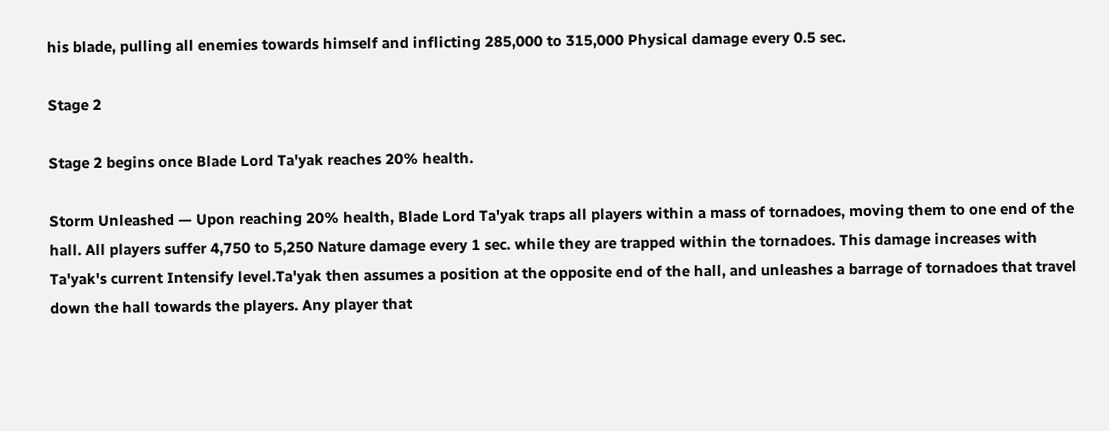his blade, pulling all enemies towards himself and inflicting 285,000 to 315,000 Physical damage every 0.5 sec.

Stage 2

Stage 2 begins once Blade Lord Ta'yak reaches 20% health.

Storm Unleashed — Upon reaching 20% health, Blade Lord Ta'yak traps all players within a mass of tornadoes, moving them to one end of the hall. All players suffer 4,750 to 5,250 Nature damage every 1 sec. while they are trapped within the tornadoes. This damage increases with Ta'yak's current Intensify level.Ta'yak then assumes a position at the opposite end of the hall, and unleashes a barrage of tornadoes that travel down the hall towards the players. Any player that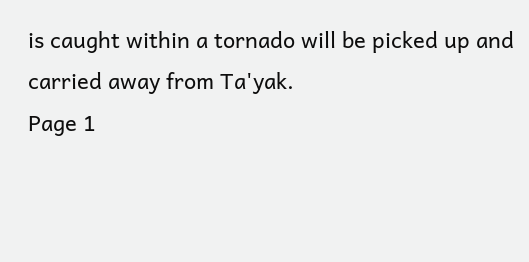is caught within a tornado will be picked up and carried away from Ta'yak.
Page 1